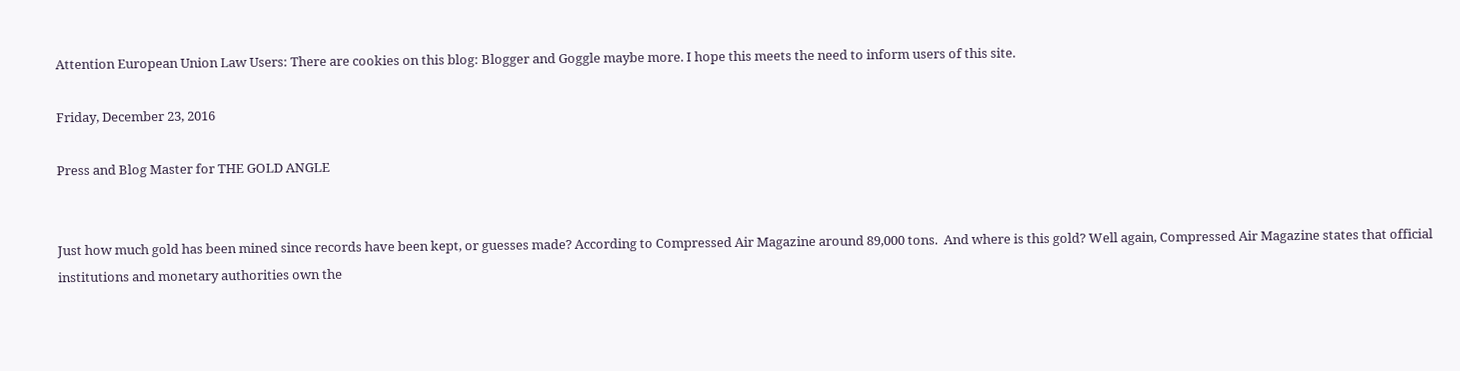Attention European Union Law Users: There are cookies on this blog: Blogger and Goggle maybe more. I hope this meets the need to inform users of this site.

Friday, December 23, 2016

Press and Blog Master for THE GOLD ANGLE


Just how much gold has been mined since records have been kept, or guesses made? According to Compressed Air Magazine around 89,000 tons.  And where is this gold? Well again, Compressed Air Magazine states that official institutions and monetary authorities own the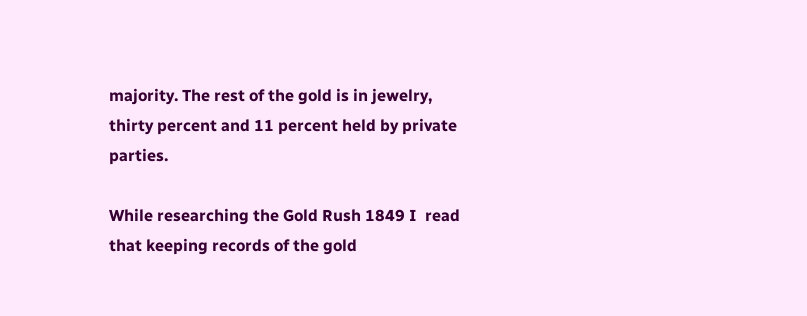majority. The rest of the gold is in jewelry, thirty percent and 11 percent held by private parties.

While researching the Gold Rush 1849 I  read that keeping records of the gold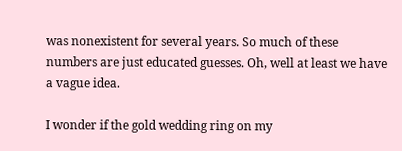was nonexistent for several years. So much of these numbers are just educated guesses. Oh, well at least we have a vague idea.

I wonder if the gold wedding ring on my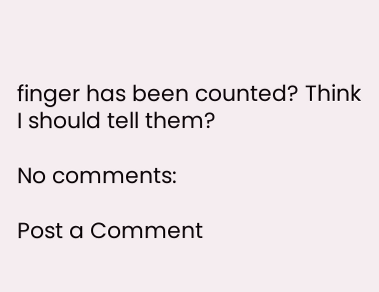finger has been counted? Think I should tell them?

No comments:

Post a Comment